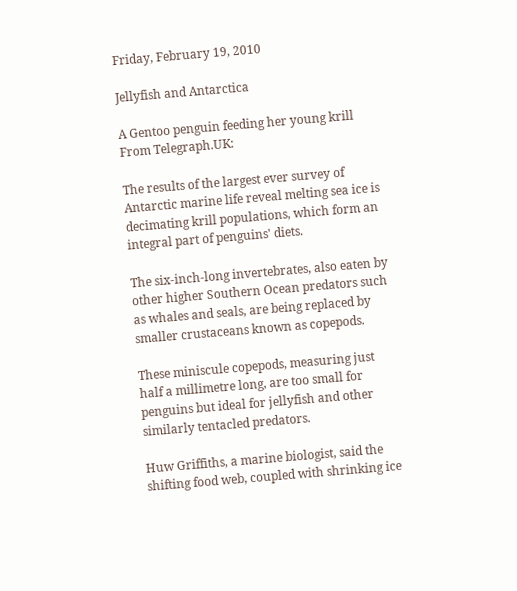Friday, February 19, 2010

Jellyfish and Antarctica

A Gentoo penguin feeding her young krill
From Telegraph.UK:

The results of the largest ever survey of Antarctic marine life reveal melting sea ice is decimating krill populations, which form an integral part of penguins' diets.

The six-inch-long invertebrates, also eaten by other higher Southern Ocean predators such as whales and seals, are being replaced by smaller crustaceans known as copepods.

These miniscule copepods, measuring just half a millimetre long, are too small for penguins but ideal for jellyfish and other similarly tentacled predators.

Huw Griffiths, a marine biologist, said the shifting food web, coupled with shrinking ice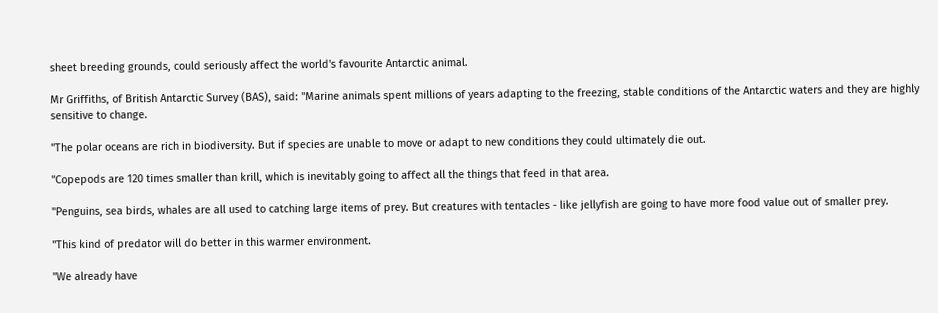sheet breeding grounds, could seriously affect the world's favourite Antarctic animal.

Mr Griffiths, of British Antarctic Survey (BAS), said: ''Marine animals spent millions of years adapting to the freezing, stable conditions of the Antarctic waters and they are highly sensitive to change.

''The polar oceans are rich in biodiversity. But if species are unable to move or adapt to new conditions they could ultimately die out.

''Copepods are 120 times smaller than krill, which is inevitably going to affect all the things that feed in that area.

''Penguins, sea birds, whales are all used to catching large items of prey. But creatures with tentacles - like jellyfish are going to have more food value out of smaller prey.

''This kind of predator will do better in this warmer environment.

''We already have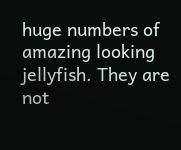huge numbers of amazing looking jellyfish. They are not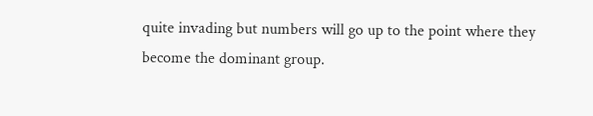quite invading but numbers will go up to the point where they become the dominant group.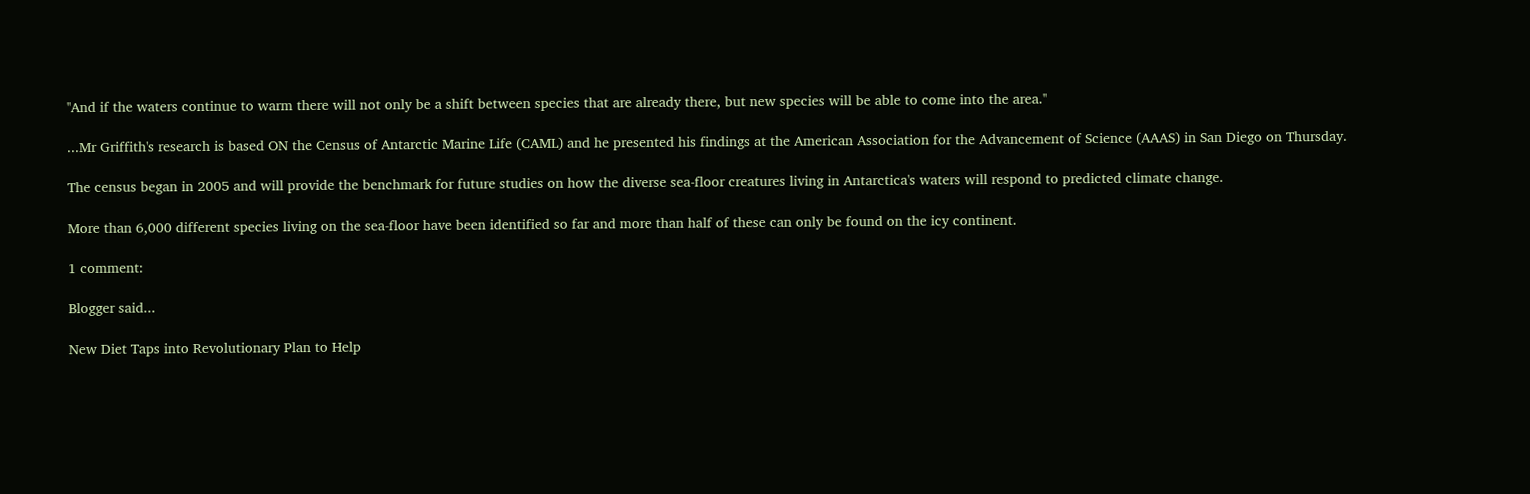''And if the waters continue to warm there will not only be a shift between species that are already there, but new species will be able to come into the area.''

...Mr Griffith's research is based ON the Census of Antarctic Marine Life (CAML) and he presented his findings at the American Association for the Advancement of Science (AAAS) in San Diego on Thursday.

The census began in 2005 and will provide the benchmark for future studies on how the diverse sea-floor creatures living in Antarctica's waters will respond to predicted climate change.

More than 6,000 different species living on the sea-floor have been identified so far and more than half of these can only be found on the icy continent.

1 comment:

Blogger said...

New Diet Taps into Revolutionary Plan to Help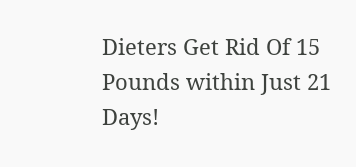Dieters Get Rid Of 15 Pounds within Just 21 Days!